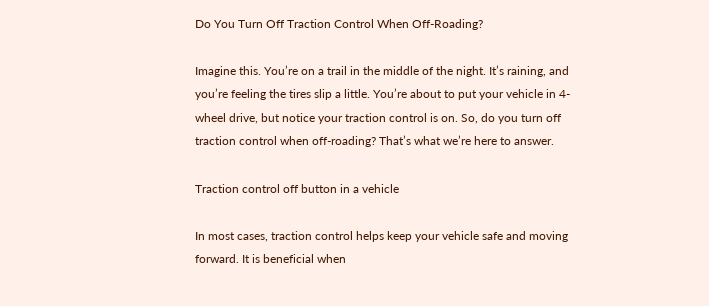Do You Turn Off Traction Control When Off-Roading?

Imagine this. You’re on a trail in the middle of the night. It’s raining, and you’re feeling the tires slip a little. You’re about to put your vehicle in 4-wheel drive, but notice your traction control is on. So, do you turn off traction control when off-roading? That’s what we’re here to answer.

Traction control off button in a vehicle

In most cases, traction control helps keep your vehicle safe and moving forward. It is beneficial when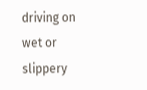driving on wet or slippery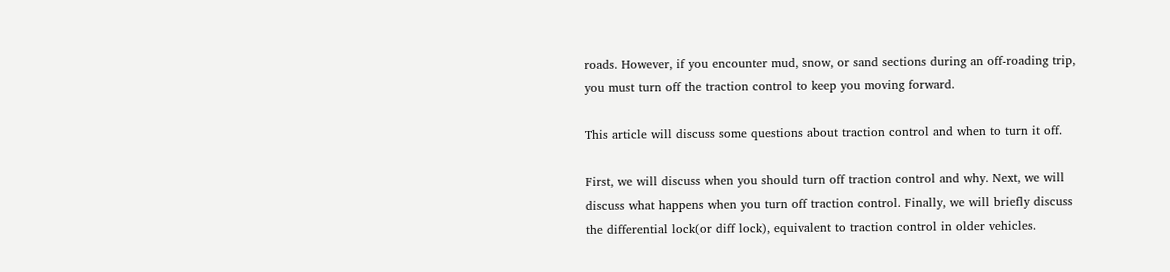roads. However, if you encounter mud, snow, or sand sections during an off-roading trip, you must turn off the traction control to keep you moving forward.

This article will discuss some questions about traction control and when to turn it off.

First, we will discuss when you should turn off traction control and why. Next, we will discuss what happens when you turn off traction control. Finally, we will briefly discuss the differential lock(or diff lock), equivalent to traction control in older vehicles.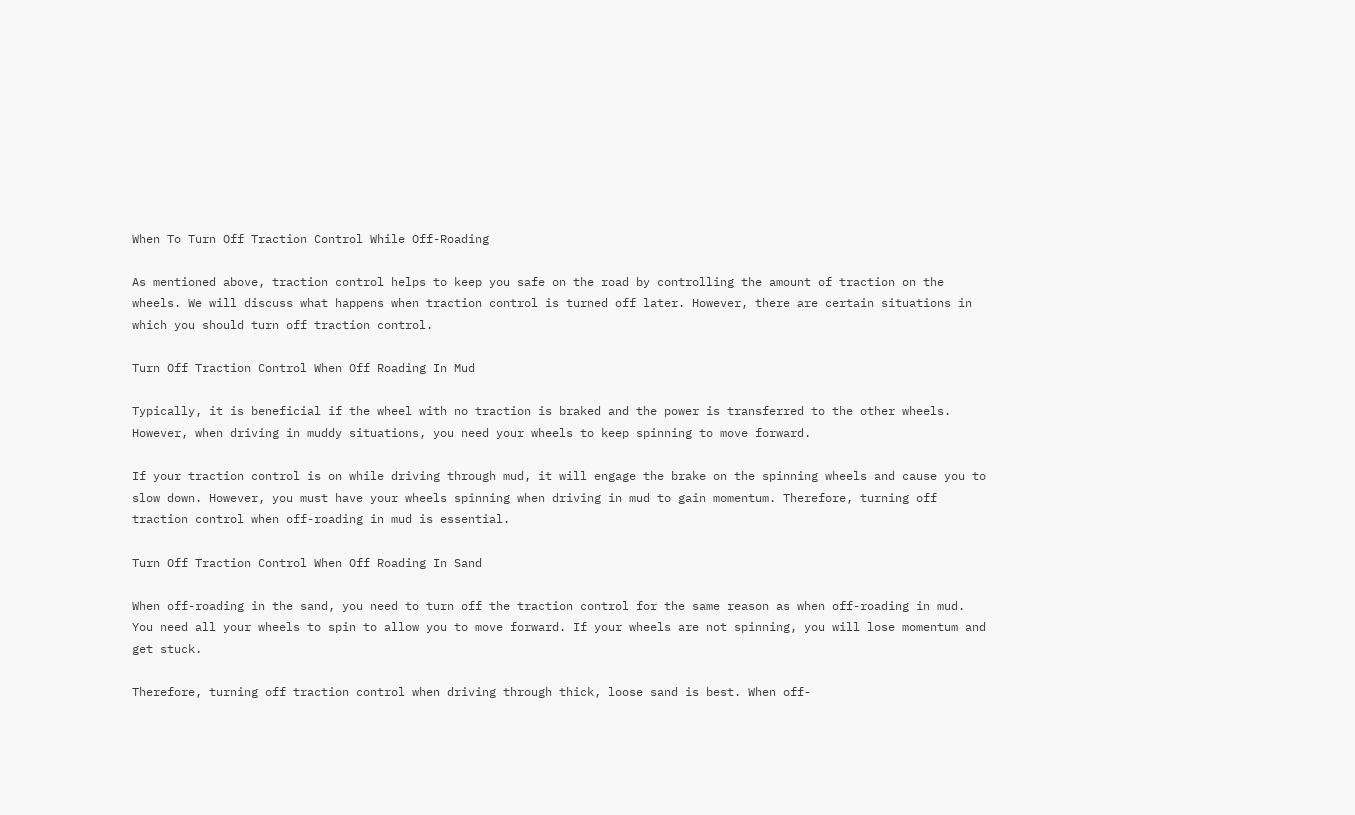When To Turn Off Traction Control While Off-Roading

As mentioned above, traction control helps to keep you safe on the road by controlling the amount of traction on the wheels. We will discuss what happens when traction control is turned off later. However, there are certain situations in which you should turn off traction control.

Turn Off Traction Control When Off Roading In Mud

Typically, it is beneficial if the wheel with no traction is braked and the power is transferred to the other wheels. However, when driving in muddy situations, you need your wheels to keep spinning to move forward.

If your traction control is on while driving through mud, it will engage the brake on the spinning wheels and cause you to slow down. However, you must have your wheels spinning when driving in mud to gain momentum. Therefore, turning off traction control when off-roading in mud is essential.

Turn Off Traction Control When Off Roading In Sand

When off-roading in the sand, you need to turn off the traction control for the same reason as when off-roading in mud. You need all your wheels to spin to allow you to move forward. If your wheels are not spinning, you will lose momentum and get stuck.

Therefore, turning off traction control when driving through thick, loose sand is best. When off-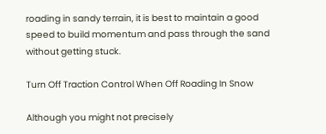roading in sandy terrain, it is best to maintain a good speed to build momentum and pass through the sand without getting stuck.

Turn Off Traction Control When Off Roading In Snow

Although you might not precisely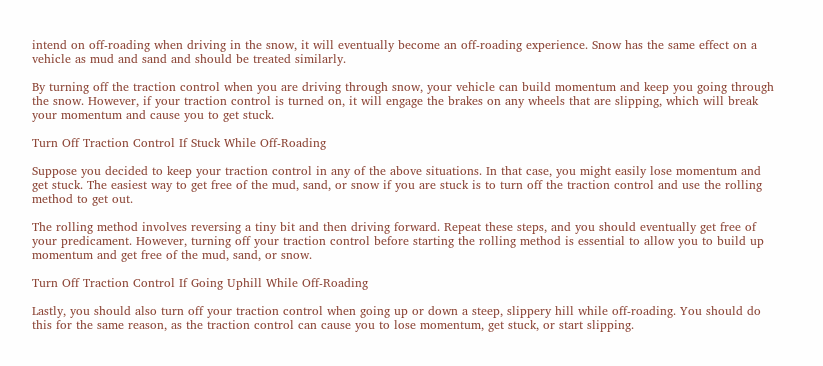intend on off-roading when driving in the snow, it will eventually become an off-roading experience. Snow has the same effect on a vehicle as mud and sand and should be treated similarly.

By turning off the traction control when you are driving through snow, your vehicle can build momentum and keep you going through the snow. However, if your traction control is turned on, it will engage the brakes on any wheels that are slipping, which will break your momentum and cause you to get stuck.

Turn Off Traction Control If Stuck While Off-Roading

Suppose you decided to keep your traction control in any of the above situations. In that case, you might easily lose momentum and get stuck. The easiest way to get free of the mud, sand, or snow if you are stuck is to turn off the traction control and use the rolling method to get out.

The rolling method involves reversing a tiny bit and then driving forward. Repeat these steps, and you should eventually get free of your predicament. However, turning off your traction control before starting the rolling method is essential to allow you to build up momentum and get free of the mud, sand, or snow.

Turn Off Traction Control If Going Uphill While Off-Roading

Lastly, you should also turn off your traction control when going up or down a steep, slippery hill while off-roading. You should do this for the same reason, as the traction control can cause you to lose momentum, get stuck, or start slipping.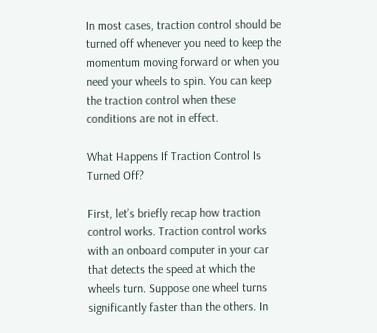In most cases, traction control should be turned off whenever you need to keep the momentum moving forward or when you need your wheels to spin. You can keep the traction control when these conditions are not in effect.

What Happens If Traction Control Is Turned Off?

First, let’s briefly recap how traction control works. Traction control works with an onboard computer in your car that detects the speed at which the wheels turn. Suppose one wheel turns significantly faster than the others. In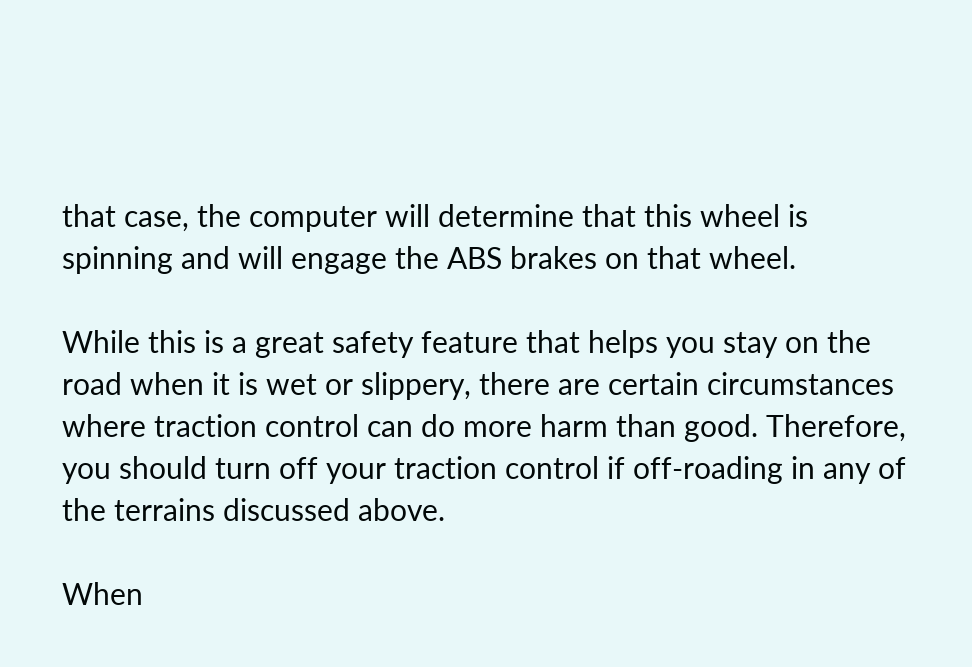that case, the computer will determine that this wheel is spinning and will engage the ABS brakes on that wheel.

While this is a great safety feature that helps you stay on the road when it is wet or slippery, there are certain circumstances where traction control can do more harm than good. Therefore, you should turn off your traction control if off-roading in any of the terrains discussed above.

When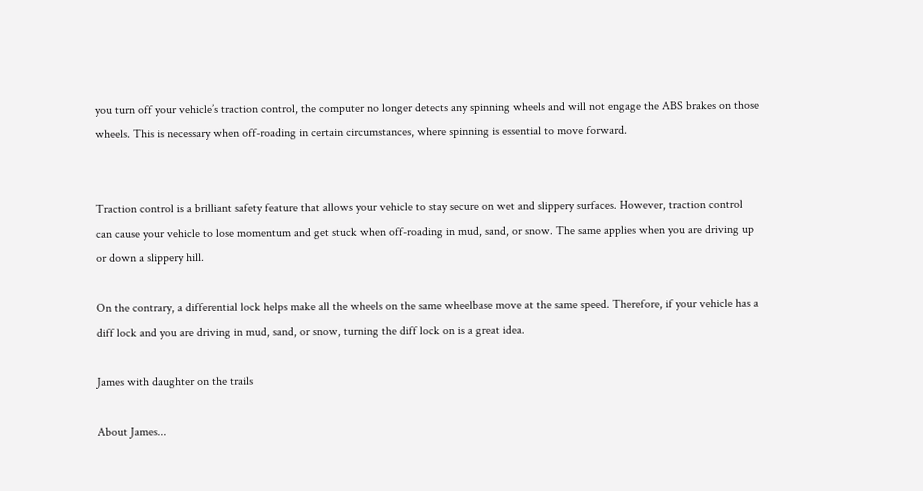you turn off your vehicle’s traction control, the computer no longer detects any spinning wheels and will not engage the ABS brakes on those wheels. This is necessary when off-roading in certain circumstances, where spinning is essential to move forward.


Traction control is a brilliant safety feature that allows your vehicle to stay secure on wet and slippery surfaces. However, traction control can cause your vehicle to lose momentum and get stuck when off-roading in mud, sand, or snow. The same applies when you are driving up or down a slippery hill.

On the contrary, a differential lock helps make all the wheels on the same wheelbase move at the same speed. Therefore, if your vehicle has a diff lock and you are driving in mud, sand, or snow, turning the diff lock on is a great idea.

James with daughter on the trails

About James...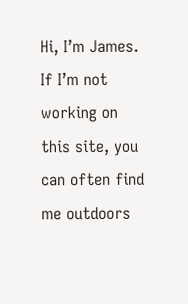Hi, I’m James. If I’m not working on this site, you can often find me outdoors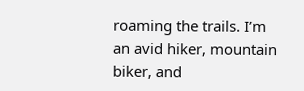roaming the trails. I’m an avid hiker, mountain biker, and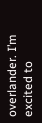overlander. I’m excited to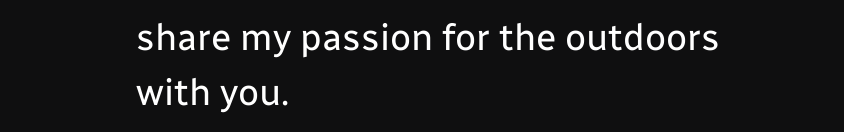share my passion for the outdoors with you.